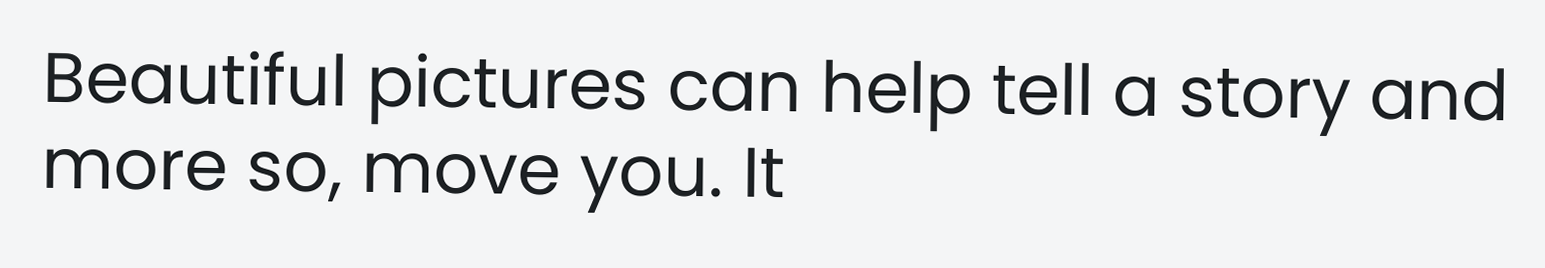Beautiful pictures can help tell a story and more so, move you. It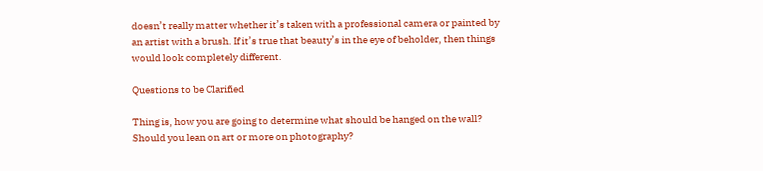doesn’t really matter whether it’s taken with a professional camera or painted by an artist with a brush. If it’s true that beauty’s in the eye of beholder, then things would look completely different.

Questions to be Clarified

Thing is, how you are going to determine what should be hanged on the wall? Should you lean on art or more on photography?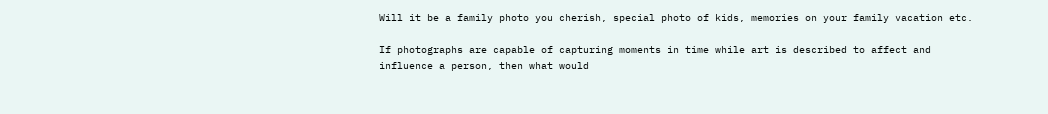Will it be a family photo you cherish, special photo of kids, memories on your family vacation etc.

If photographs are capable of capturing moments in time while art is described to affect and influence a person, then what would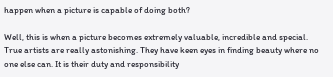happen when a picture is capable of doing both?

Well, this is when a picture becomes extremely valuable, incredible and special. True artists are really astonishing. They have keen eyes in finding beauty where no one else can. It is their duty and responsibility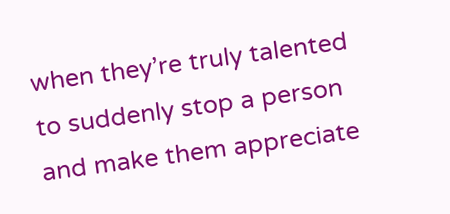when they’re truly talented to suddenly stop a person and make them appreciate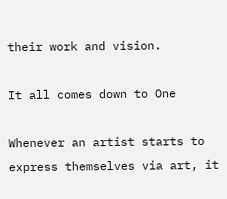their work and vision.

It all comes down to One

Whenever an artist starts to express themselves via art, it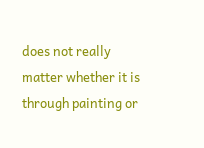does not really matter whether it is through painting or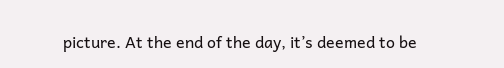picture. At the end of the day, it’s deemed to be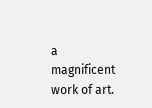a magnificent work of art.